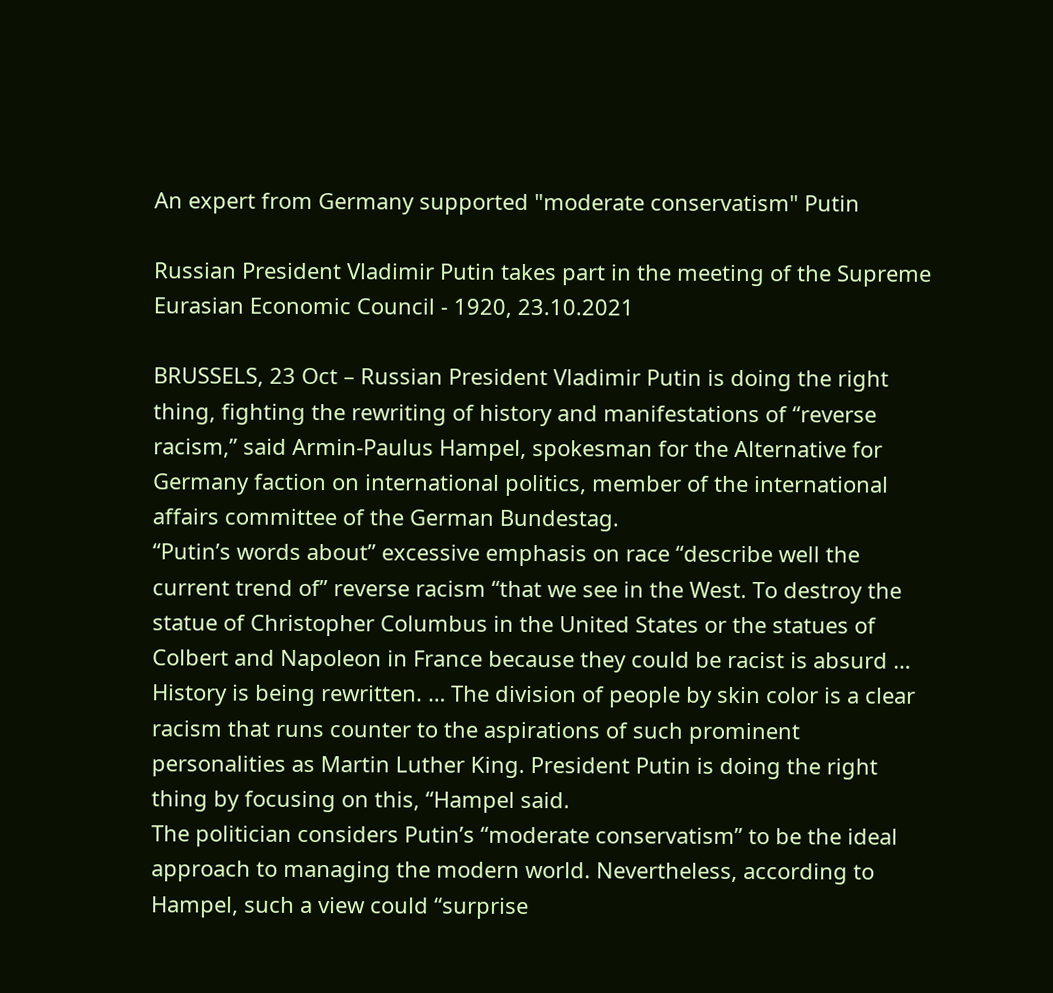An expert from Germany supported "moderate conservatism" Putin

Russian President Vladimir Putin takes part in the meeting of the Supreme Eurasian Economic Council - 1920, 23.10.2021

BRUSSELS, 23 Oct – Russian President Vladimir Putin is doing the right thing, fighting the rewriting of history and manifestations of “reverse racism,” said Armin-Paulus Hampel, spokesman for the Alternative for Germany faction on international politics, member of the international affairs committee of the German Bundestag.
“Putin’s words about” excessive emphasis on race “describe well the current trend of” reverse racism “that we see in the West. To destroy the statue of Christopher Columbus in the United States or the statues of Colbert and Napoleon in France because they could be racist is absurd … History is being rewritten. … The division of people by skin color is a clear racism that runs counter to the aspirations of such prominent personalities as Martin Luther King. President Putin is doing the right thing by focusing on this, “Hampel said.
The politician considers Putin’s “moderate conservatism” to be the ideal approach to managing the modern world. Nevertheless, according to Hampel, such a view could “surprise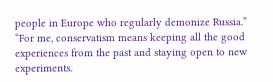people in Europe who regularly demonize Russia.”
“For me, conservatism means keeping all the good experiences from the past and staying open to new experiments.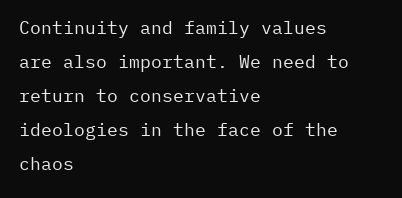Continuity and family values are also important. We need to return to conservative ideologies in the face of the chaos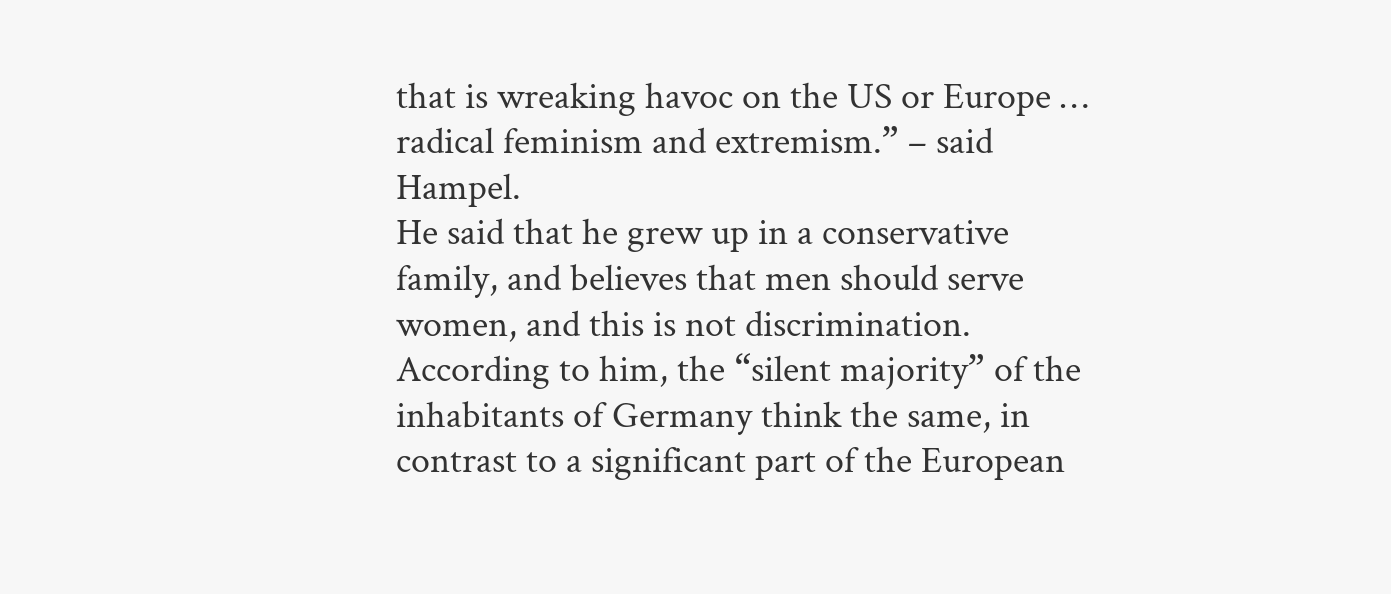that is wreaking havoc on the US or Europe … radical feminism and extremism.” – said Hampel.
He said that he grew up in a conservative family, and believes that men should serve women, and this is not discrimination. According to him, the “silent majority” of the inhabitants of Germany think the same, in contrast to a significant part of the European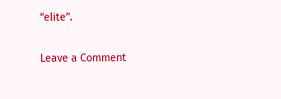“elite”.

Leave a Comment